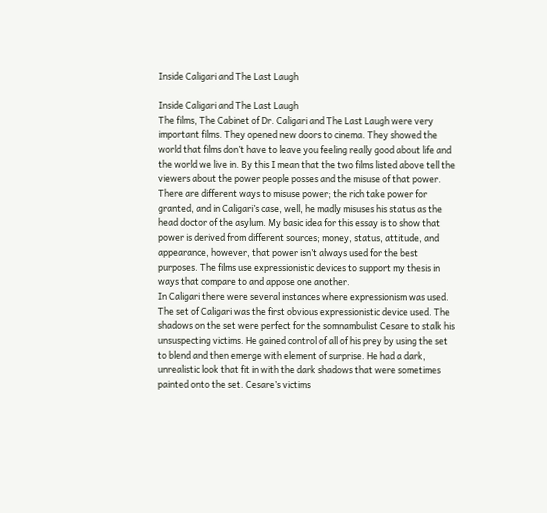Inside Caligari and The Last Laugh

Inside Caligari and The Last Laugh
The films, The Cabinet of Dr. Caligari and The Last Laugh were very important films. They opened new doors to cinema. They showed the world that films don’t have to leave you feeling really good about life and the world we live in. By this I mean that the two films listed above tell the viewers about the power people posses and the misuse of that power. There are different ways to misuse power; the rich take power for granted, and in Caligari’s case, well, he madly misuses his status as the head doctor of the asylum. My basic idea for this essay is to show that power is derived from different sources; money, status, attitude, and appearance, however, that power isn’t always used for the best purposes. The films use expressionistic devices to support my thesis in ways that compare to and appose one another.
In Caligari there were several instances where expressionism was used. The set of Caligari was the first obvious expressionistic device used. The shadows on the set were perfect for the somnambulist Cesare to stalk his unsuspecting victims. He gained control of all of his prey by using the set to blend and then emerge with element of surprise. He had a dark, unrealistic look that fit in with the dark shadows that were sometimes painted onto the set. Cesare’s victims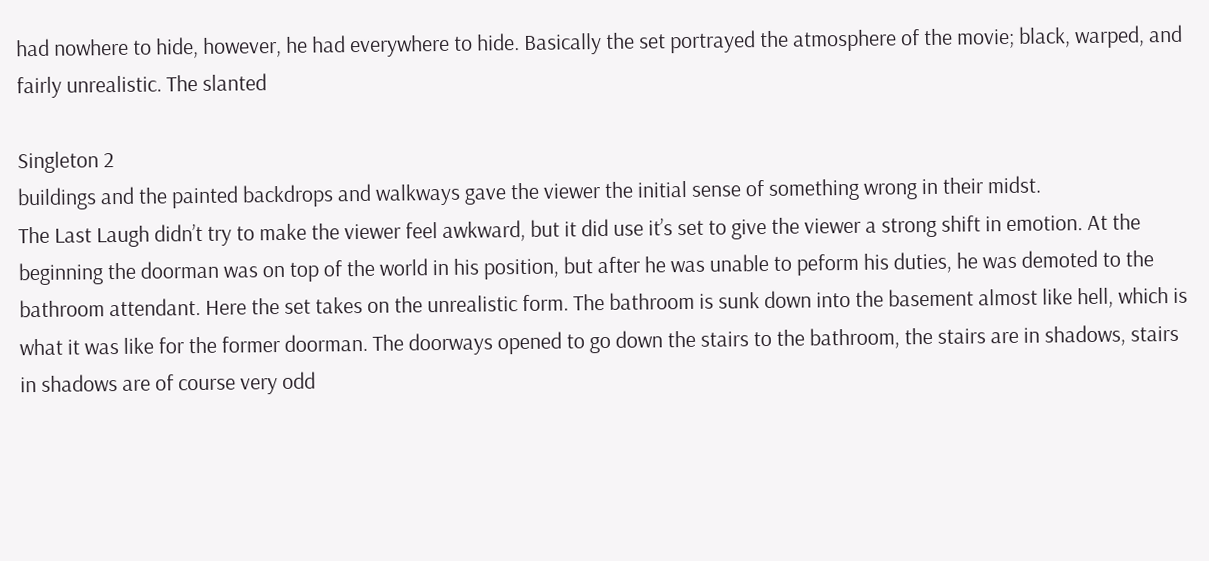had nowhere to hide, however, he had everywhere to hide. Basically the set portrayed the atmosphere of the movie; black, warped, and fairly unrealistic. The slanted

Singleton 2
buildings and the painted backdrops and walkways gave the viewer the initial sense of something wrong in their midst.
The Last Laugh didn’t try to make the viewer feel awkward, but it did use it’s set to give the viewer a strong shift in emotion. At the beginning the doorman was on top of the world in his position, but after he was unable to peform his duties, he was demoted to the bathroom attendant. Here the set takes on the unrealistic form. The bathroom is sunk down into the basement almost like hell, which is what it was like for the former doorman. The doorways opened to go down the stairs to the bathroom, the stairs are in shadows, stairs in shadows are of course very odd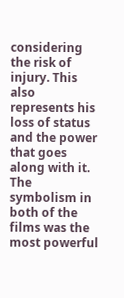considering the risk of injury. This also represents his loss of status and the power that goes along with it.
The symbolism in both of the films was the most powerful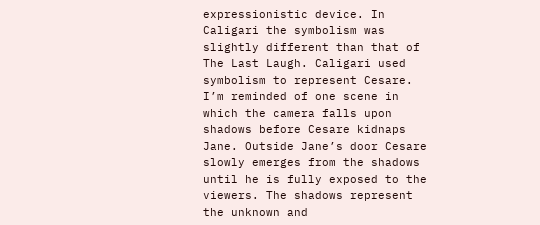expressionistic device. In Caligari the symbolism was slightly different than that of The Last Laugh. Caligari used symbolism to represent Cesare. I’m reminded of one scene in which the camera falls upon shadows before Cesare kidnaps Jane. Outside Jane’s door Cesare slowly emerges from the shadows until he is fully exposed to the viewers. The shadows represent the unknown and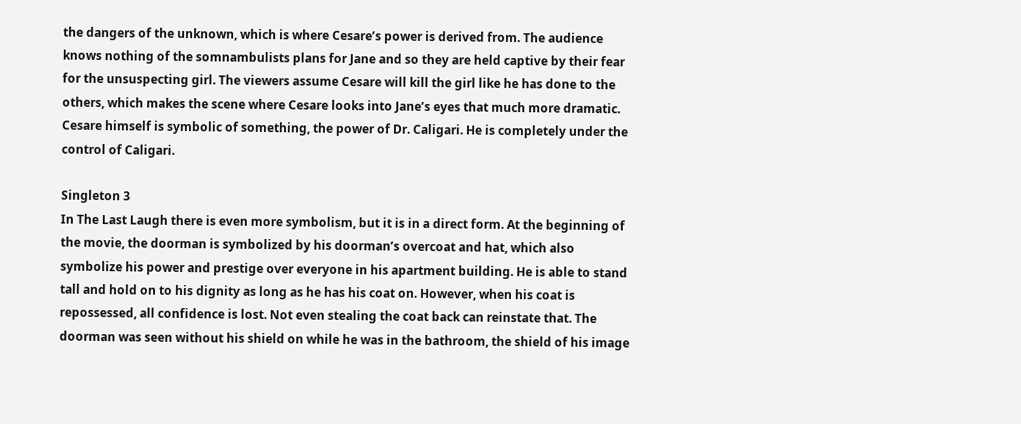the dangers of the unknown, which is where Cesare’s power is derived from. The audience knows nothing of the somnambulists plans for Jane and so they are held captive by their fear for the unsuspecting girl. The viewers assume Cesare will kill the girl like he has done to the others, which makes the scene where Cesare looks into Jane’s eyes that much more dramatic.
Cesare himself is symbolic of something, the power of Dr. Caligari. He is completely under the control of Caligari.

Singleton 3
In The Last Laugh there is even more symbolism, but it is in a direct form. At the beginning of the movie, the doorman is symbolized by his doorman’s overcoat and hat, which also symbolize his power and prestige over everyone in his apartment building. He is able to stand tall and hold on to his dignity as long as he has his coat on. However, when his coat is repossessed, all confidence is lost. Not even stealing the coat back can reinstate that. The doorman was seen without his shield on while he was in the bathroom, the shield of his image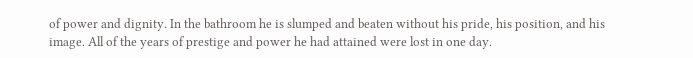of power and dignity. In the bathroom he is slumped and beaten without his pride, his position, and his image. All of the years of prestige and power he had attained were lost in one day.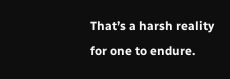That’s a harsh reality for one to endure.